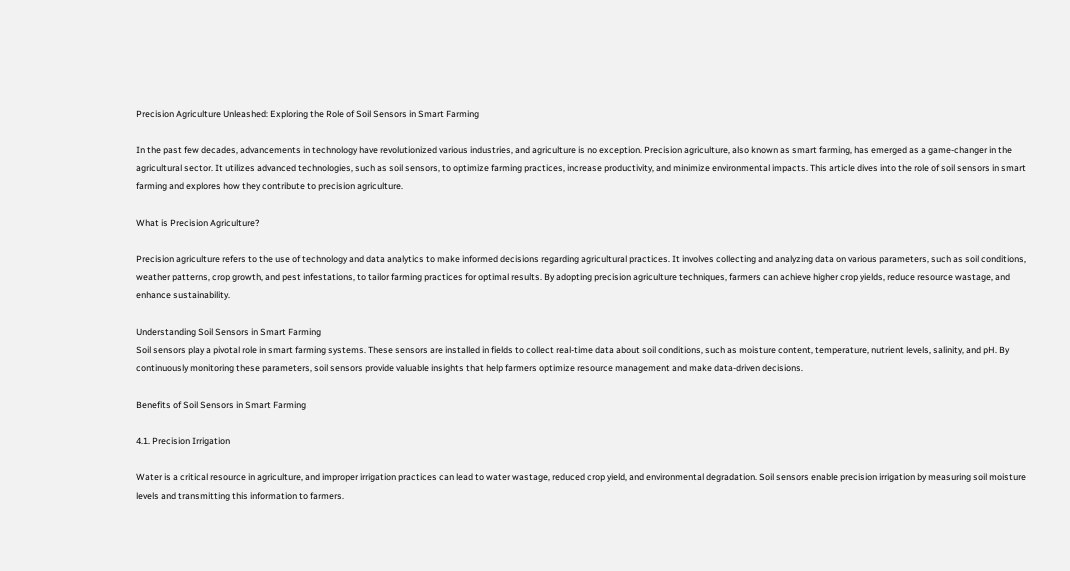Precision Agriculture Unleashed: Exploring the Role of Soil Sensors in Smart Farming

In the past few decades, advancements in technology have revolutionized various industries, and agriculture is no exception. Precision agriculture, also known as smart farming, has emerged as a game-changer in the agricultural sector. It utilizes advanced technologies, such as soil sensors, to optimize farming practices, increase productivity, and minimize environmental impacts. This article dives into the role of soil sensors in smart farming and explores how they contribute to precision agriculture.

What is Precision Agriculture?

Precision agriculture refers to the use of technology and data analytics to make informed decisions regarding agricultural practices. It involves collecting and analyzing data on various parameters, such as soil conditions, weather patterns, crop growth, and pest infestations, to tailor farming practices for optimal results. By adopting precision agriculture techniques, farmers can achieve higher crop yields, reduce resource wastage, and enhance sustainability.

Understanding Soil Sensors in Smart Farming
Soil sensors play a pivotal role in smart farming systems. These sensors are installed in fields to collect real-time data about soil conditions, such as moisture content, temperature, nutrient levels, salinity, and pH. By continuously monitoring these parameters, soil sensors provide valuable insights that help farmers optimize resource management and make data-driven decisions.

Benefits of Soil Sensors in Smart Farming

4.1. Precision Irrigation

Water is a critical resource in agriculture, and improper irrigation practices can lead to water wastage, reduced crop yield, and environmental degradation. Soil sensors enable precision irrigation by measuring soil moisture levels and transmitting this information to farmers.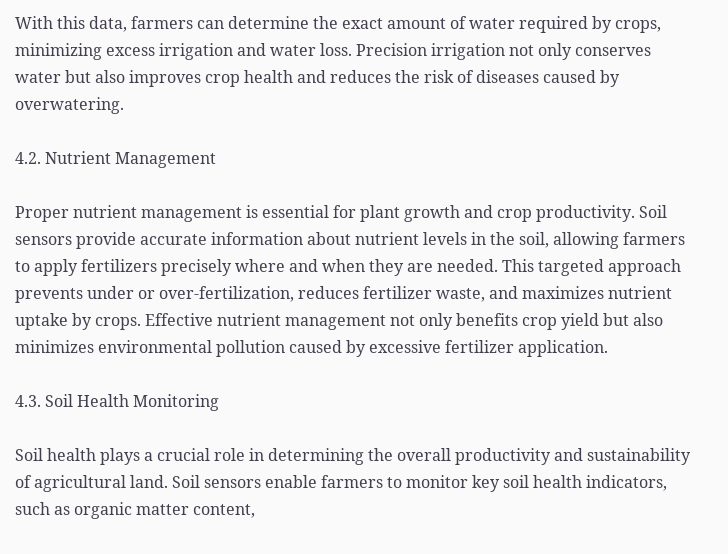With this data, farmers can determine the exact amount of water required by crops, minimizing excess irrigation and water loss. Precision irrigation not only conserves water but also improves crop health and reduces the risk of diseases caused by overwatering.

4.2. Nutrient Management

Proper nutrient management is essential for plant growth and crop productivity. Soil sensors provide accurate information about nutrient levels in the soil, allowing farmers to apply fertilizers precisely where and when they are needed. This targeted approach prevents under or over-fertilization, reduces fertilizer waste, and maximizes nutrient uptake by crops. Effective nutrient management not only benefits crop yield but also minimizes environmental pollution caused by excessive fertilizer application.

4.3. Soil Health Monitoring

Soil health plays a crucial role in determining the overall productivity and sustainability of agricultural land. Soil sensors enable farmers to monitor key soil health indicators, such as organic matter content,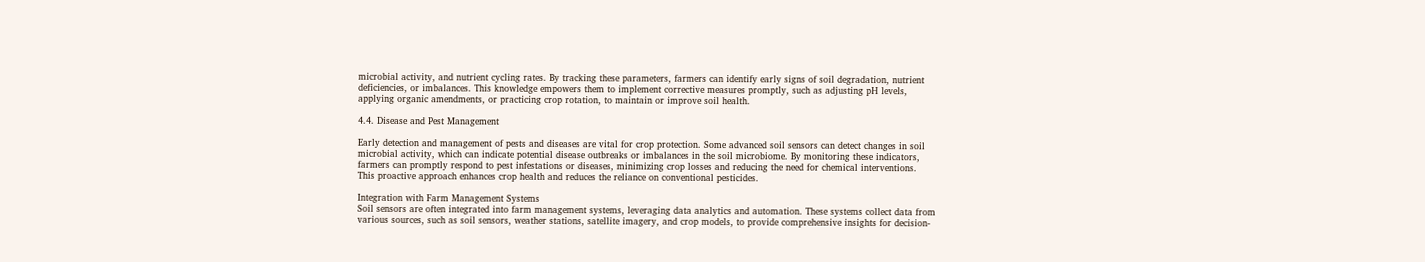microbial activity, and nutrient cycling rates. By tracking these parameters, farmers can identify early signs of soil degradation, nutrient deficiencies, or imbalances. This knowledge empowers them to implement corrective measures promptly, such as adjusting pH levels, applying organic amendments, or practicing crop rotation, to maintain or improve soil health.

4.4. Disease and Pest Management

Early detection and management of pests and diseases are vital for crop protection. Some advanced soil sensors can detect changes in soil microbial activity, which can indicate potential disease outbreaks or imbalances in the soil microbiome. By monitoring these indicators, farmers can promptly respond to pest infestations or diseases, minimizing crop losses and reducing the need for chemical interventions. This proactive approach enhances crop health and reduces the reliance on conventional pesticides.

Integration with Farm Management Systems
Soil sensors are often integrated into farm management systems, leveraging data analytics and automation. These systems collect data from various sources, such as soil sensors, weather stations, satellite imagery, and crop models, to provide comprehensive insights for decision-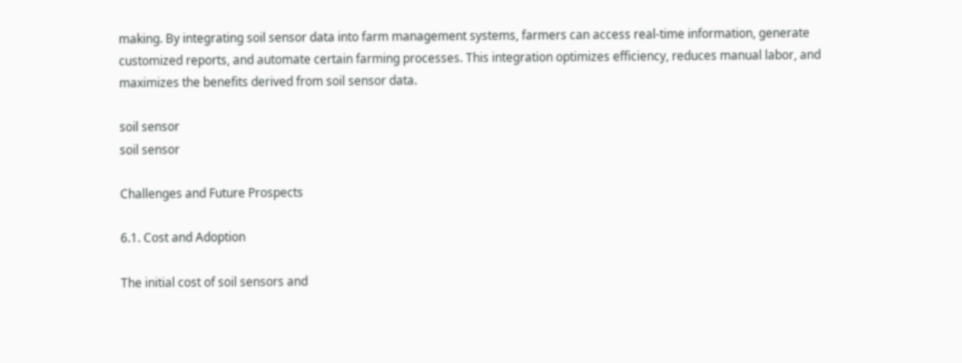making. By integrating soil sensor data into farm management systems, farmers can access real-time information, generate customized reports, and automate certain farming processes. This integration optimizes efficiency, reduces manual labor, and maximizes the benefits derived from soil sensor data.

soil sensor
soil sensor

Challenges and Future Prospects

6.1. Cost and Adoption

The initial cost of soil sensors and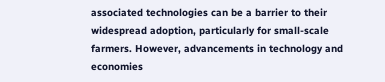associated technologies can be a barrier to their widespread adoption, particularly for small-scale farmers. However, advancements in technology and economies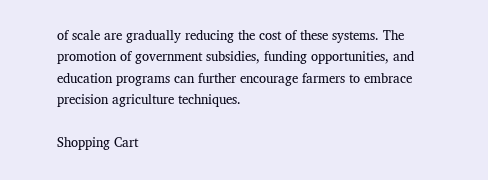of scale are gradually reducing the cost of these systems. The promotion of government subsidies, funding opportunities, and education programs can further encourage farmers to embrace precision agriculture techniques.

Shopping Cart